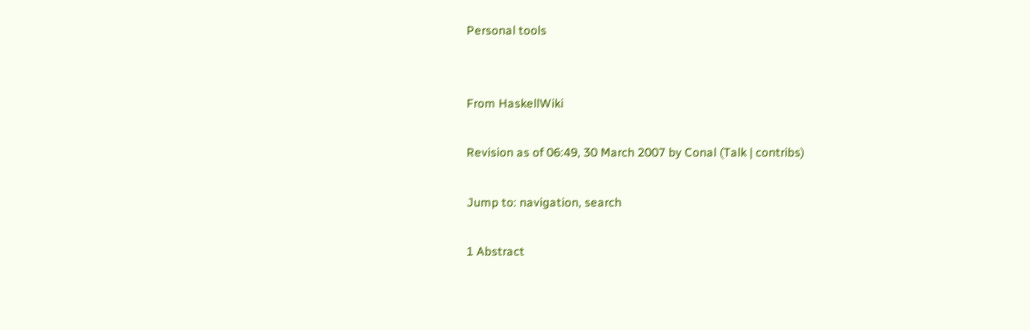Personal tools


From HaskellWiki

Revision as of 06:49, 30 March 2007 by Conal (Talk | contribs)

Jump to: navigation, search

1 Abstract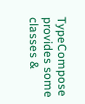TypeCompose provides some classes &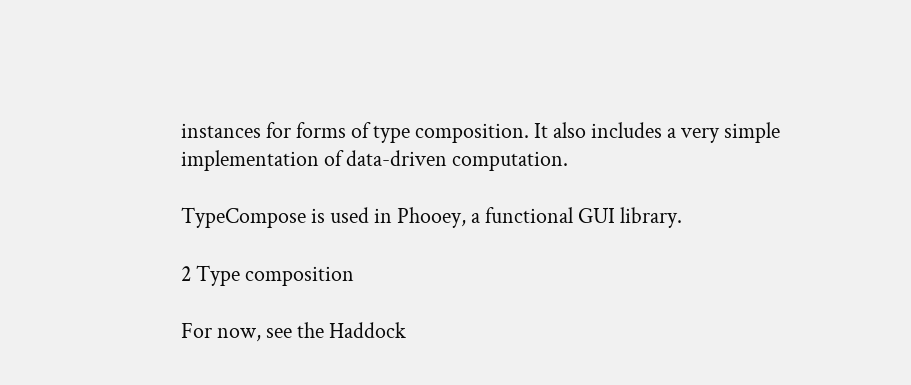instances for forms of type composition. It also includes a very simple implementation of data-driven computation.

TypeCompose is used in Phooey, a functional GUI library.

2 Type composition

For now, see the Haddock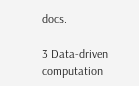docs.

3 Data-driven computation